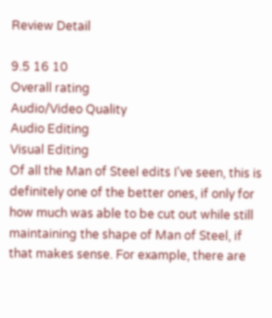Review Detail

9.5 16 10
Overall rating
Audio/Video Quality
Audio Editing
Visual Editing
Of all the Man of Steel edits I've seen, this is definitely one of the better ones, if only for how much was able to be cut out while still maintaining the shape of Man of Steel, if that makes sense. For example, there are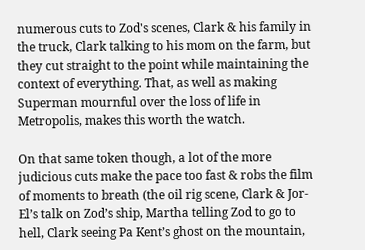numerous cuts to Zod's scenes, Clark & his family in the truck, Clark talking to his mom on the farm, but they cut straight to the point while maintaining the context of everything. That, as well as making Superman mournful over the loss of life in Metropolis, makes this worth the watch.

On that same token though, a lot of the more judicious cuts make the pace too fast & robs the film of moments to breath (the oil rig scene, Clark & Jor-El’s talk on Zod’s ship, Martha telling Zod to go to hell, Clark seeing Pa Kent’s ghost on the mountain,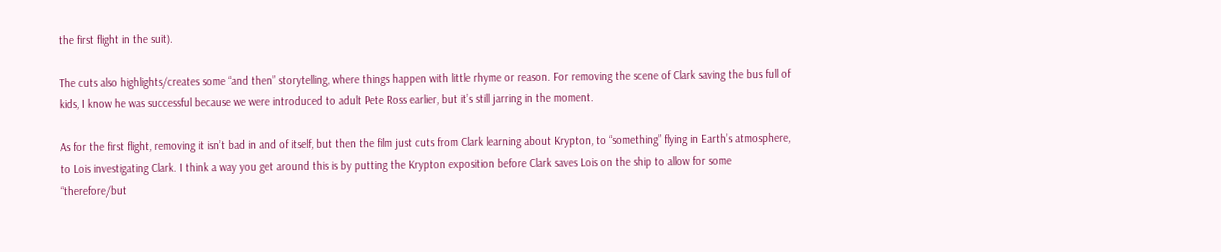the first flight in the suit).

The cuts also highlights/creates some “and then” storytelling, where things happen with little rhyme or reason. For removing the scene of Clark saving the bus full of kids, I know he was successful because we were introduced to adult Pete Ross earlier, but it’s still jarring in the moment.

As for the first flight, removing it isn’t bad in and of itself, but then the film just cuts from Clark learning about Krypton, to “something” flying in Earth’s atmosphere, to Lois investigating Clark. I think a way you get around this is by putting the Krypton exposition before Clark saves Lois on the ship to allow for some “therefore/but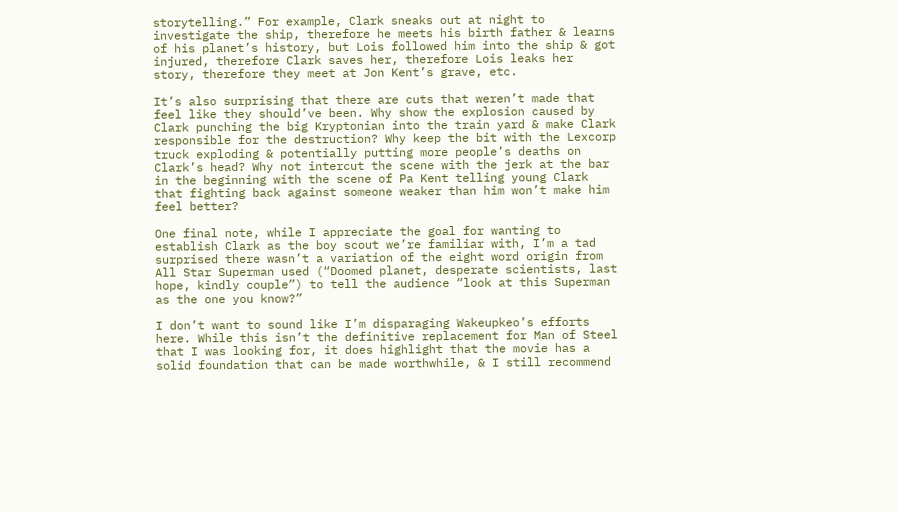storytelling.” For example, Clark sneaks out at night to investigate the ship, therefore he meets his birth father & learns of his planet’s history, but Lois followed him into the ship & got injured, therefore Clark saves her, therefore Lois leaks her story, therefore they meet at Jon Kent’s grave, etc.

It’s also surprising that there are cuts that weren’t made that feel like they should’ve been. Why show the explosion caused by Clark punching the big Kryptonian into the train yard & make Clark responsible for the destruction? Why keep the bit with the Lexcorp truck exploding & potentially putting more people’s deaths on Clark’s head? Why not intercut the scene with the jerk at the bar in the beginning with the scene of Pa Kent telling young Clark that fighting back against someone weaker than him won’t make him feel better?

One final note, while I appreciate the goal for wanting to establish Clark as the boy scout we’re familiar with, I’m a tad surprised there wasn’t a variation of the eight word origin from All Star Superman used (“Doomed planet, desperate scientists, last hope, kindly couple”) to tell the audience “look at this Superman as the one you know?”

I don’t want to sound like I’m disparaging Wakeupkeo’s efforts here. While this isn’t the definitive replacement for Man of Steel that I was looking for, it does highlight that the movie has a solid foundation that can be made worthwhile, & I still recommend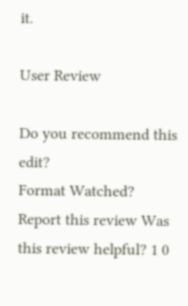it.

User Review

Do you recommend this edit?
Format Watched?
Report this review Was this review helpful? 1 0